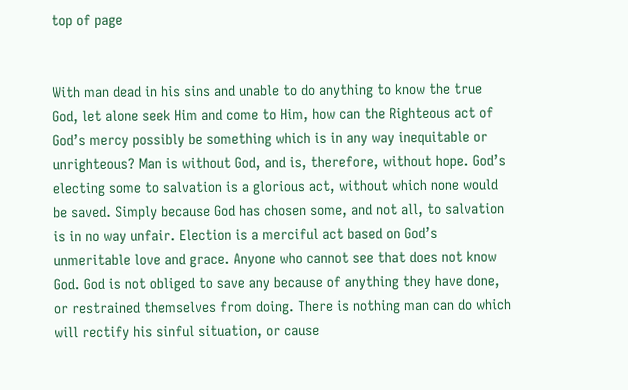top of page


With man dead in his sins and unable to do anything to know the true God, let alone seek Him and come to Him, how can the Righteous act of God’s mercy possibly be something which is in any way inequitable or unrighteous? Man is without God, and is, therefore, without hope. God’s electing some to salvation is a glorious act, without which none would be saved. Simply because God has chosen some, and not all, to salvation is in no way unfair. Election is a merciful act based on God’s unmeritable love and grace. Anyone who cannot see that does not know God. God is not obliged to save any because of anything they have done, or restrained themselves from doing. There is nothing man can do which will rectify his sinful situation, or cause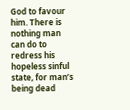God to favour him. There is nothing man can do to redress his hopeless sinful state, for man’s being dead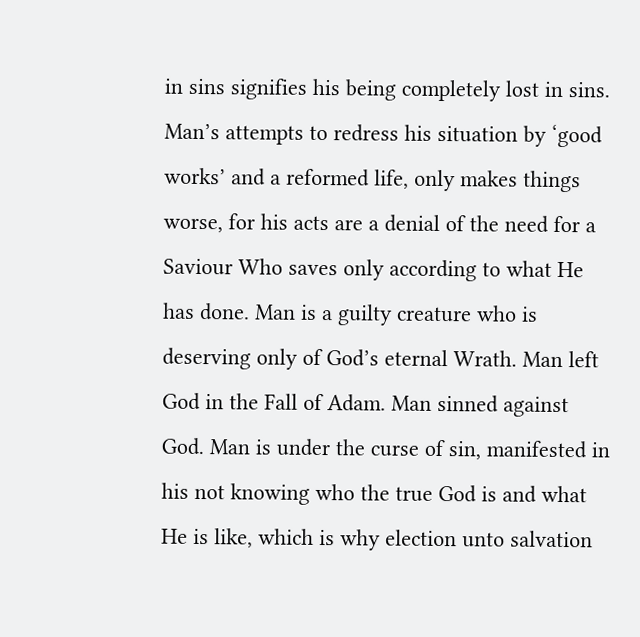in sins signifies his being completely lost in sins. Man’s attempts to redress his situation by ‘good works’ and a reformed life, only makes things worse, for his acts are a denial of the need for a Saviour Who saves only according to what He has done. Man is a guilty creature who is deserving only of God’s eternal Wrath. Man left God in the Fall of Adam. Man sinned against God. Man is under the curse of sin, manifested in his not knowing who the true God is and what He is like, which is why election unto salvation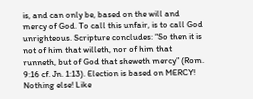is, and can only be, based on the will and mercy of God. To call this unfair, is to call God unrighteous. Scripture concludes: “So then it is not of him that willeth, nor of him that runneth, but of God that sheweth mercy” (Rom. 9:16 cf. Jn. 1:13). Election is based on MERCY! Nothing else! Like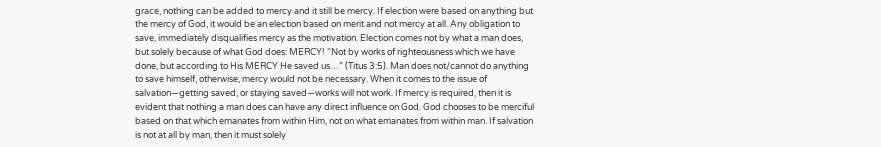grace, nothing can be added to mercy and it still be mercy. If election were based on anything but the mercy of God, it would be an election based on merit and not mercy at all. Any obligation to save, immediately disqualifies mercy as the motivation. Election comes not by what a man does, but solely because of what God does: MERCY! “Not by works of righteousness which we have done, but according to His MERCY He saved us…” (Titus 3:5). Man does not/cannot do anything to save himself, otherwise, mercy would not be necessary. When it comes to the issue of salvation—getting saved, or staying saved—works will not work. If mercy is required, then it is evident that nothing a man does can have any direct influence on God. God chooses to be merciful based on that which emanates from within Him, not on what emanates from within man. If salvation is not at all by man, then it must solely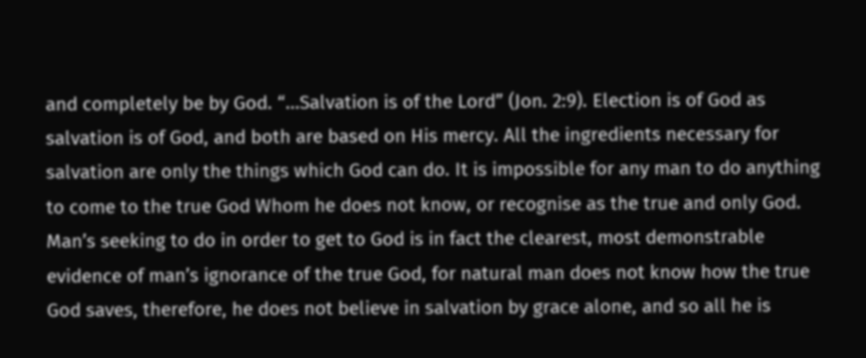and completely be by God. “…Salvation is of the Lord” (Jon. 2:9). Election is of God as salvation is of God, and both are based on His mercy. All the ingredients necessary for salvation are only the things which God can do. It is impossible for any man to do anything to come to the true God Whom he does not know, or recognise as the true and only God. Man’s seeking to do in order to get to God is in fact the clearest, most demonstrable evidence of man’s ignorance of the true God, for natural man does not know how the true God saves, therefore, he does not believe in salvation by grace alone, and so all he is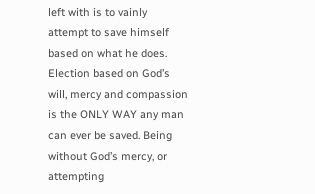left with is to vainly attempt to save himself based on what he does. Election based on God’s will, mercy and compassion is the ONLY WAY any man can ever be saved. Being without God’s mercy, or attempting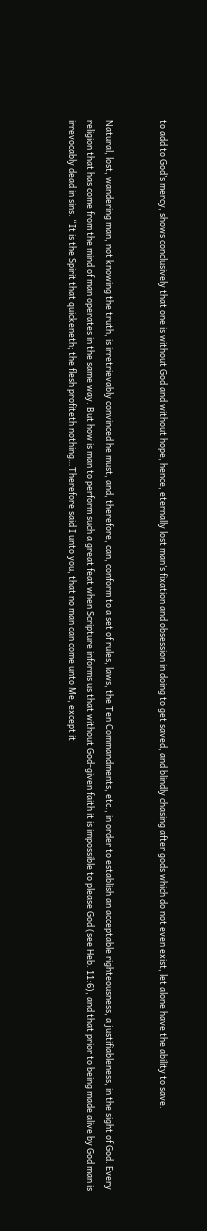to add to God’s mercy, shows conclusively that one is without God and without hope, hence, eternally lost man’s fixation and obsession in doing to get saved, and blindly chasing after gods which do not even exist, let alone have the ability to save.


Natural, lost, wandering man, not knowing the truth, is irretrievably convinced he must, and, therefore, can, conform to a set of rules, laws, the Ten Commandments, etc., in order to establish an acceptable righteousness, a justifiableness, in the sight of God. Every religion that has come from the mind of man operates in the same way. But how is man to perform such a great feat when Scripture informs us that without God-given faith it is impossible to please God (see Heb. 11:6), and that prior to being made alive by God man is irrevocably dead in sins. “It is the Spirit that quickeneth; the flesh profiteth nothing…Therefore said I unto you, that no man can come unto Me, except it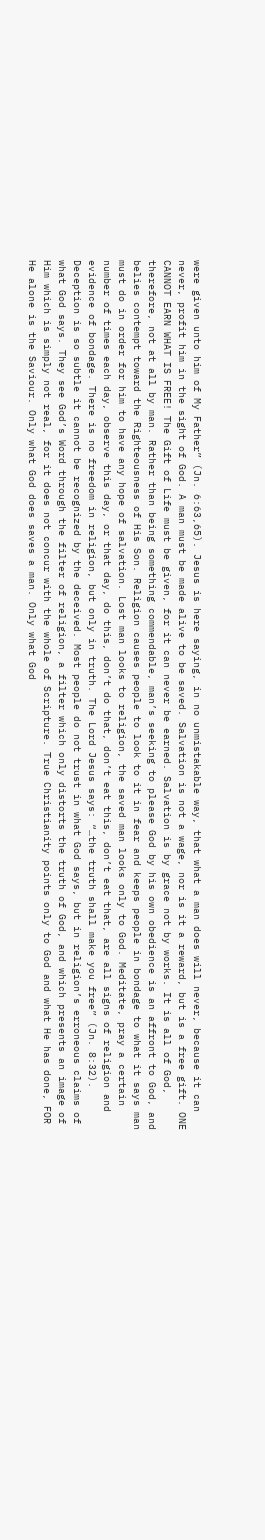were given unto him of My Father” (Jn. 6:63,65). Jesus is here saying, in no unmistakable way, that what a man does will never, because it can never, profit him in the sight of God. A man must be made alive to be saved. Salvation is not a wage, nor is it a reward, but is a free gift. ONE CANNOT EARN WHAT IS FREE! The Gift of Life must be given, for it can never be earned. Salvation is by grace not by works. It is all of God, therefore, not at all by man. Rather than being something commendable, man’s seeking to please God by his own obedience is an affront to God, and belies contempt toward the Righteousness of His Son. Religion causes people to look to it in fear and keeps people in bondage to what it says man must do in order for him to have any hope of salvation. Lost man looks to religion, the saved man looks only to God. Meditate, pray a certain number of times each day, observe this day, or that day, do this, don’t do that, don’t eat this, don’t eat that, are all signs of religion and evidence of bondage. There is no freedom in religion, but only in truth. The Lord Jesus says: “…the truth shall make you free” (Jn. 8:32). Deception is so subtle it cannot be recognized by the deceived. Most people do not trust in what God says, but in religion’s erroneous claims of what God says. They see God’s Word through the filter of religion, a filter which only distorts the truth of God, and which presents an image of Him which is simply not real, for it does not concur with the whole of Scripture. True Christianity points only to God and what He has done, FOR He alone is the Saviour. Only what God does saves a man. Only what God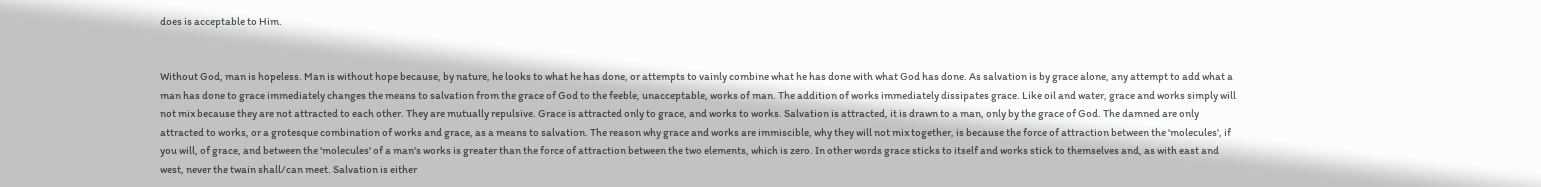does is acceptable to Him.


Without God, man is hopeless. Man is without hope because, by nature, he looks to what he has done, or attempts to vainly combine what he has done with what God has done. As salvation is by grace alone, any attempt to add what a man has done to grace immediately changes the means to salvation from the grace of God to the feeble, unacceptable, works of man. The addition of works immediately dissipates grace. Like oil and water, grace and works simply will not mix because they are not attracted to each other. They are mutually repulsive. Grace is attracted only to grace, and works to works. Salvation is attracted, it is drawn to a man, only by the grace of God. The damned are only attracted to works, or a grotesque combination of works and grace, as a means to salvation. The reason why grace and works are immiscible, why they will not mix together, is because the force of attraction between the 'molecules', if you will, of grace, and between the 'molecules' of a man's works is greater than the force of attraction between the two elements, which is zero. In other words grace sticks to itself and works stick to themselves and, as with east and west, never the twain shall/can meet. Salvation is either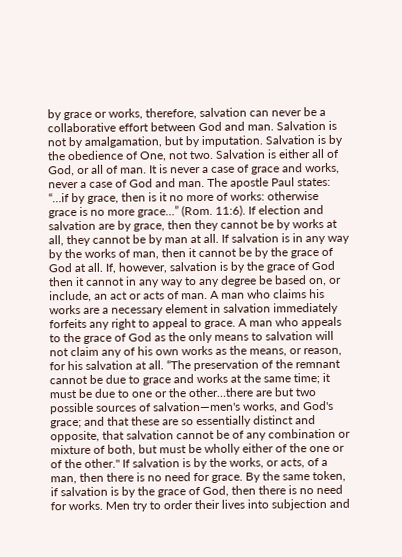by grace or works, therefore, salvation can never be a collaborative effort between God and man. Salvation is not by amalgamation, but by imputation. Salvation is by the obedience of One, not two. Salvation is either all of God, or all of man. It is never a case of grace and works, never a case of God and man. The apostle Paul states: “…if by grace, then is it no more of works: otherwise grace is no more grace…” (Rom. 11:6). If election and salvation are by grace, then they cannot be by works at all, they cannot be by man at all. If salvation is in any way by the works of man, then it cannot be by the grace of God at all. If, however, salvation is by the grace of God then it cannot in any way to any degree be based on, or include, an act or acts of man. A man who claims his works are a necessary element in salvation immediately forfeits any right to appeal to grace. A man who appeals to the grace of God as the only means to salvation will not claim any of his own works as the means, or reason, for his salvation at all. “The preservation of the remnant cannot be due to grace and works at the same time; it must be due to one or the other…there are but two possible sources of salvation—men's works, and God's grace; and that these are so essentially distinct and opposite, that salvation cannot be of any combination or mixture of both, but must be wholly either of the one or of the other." If salvation is by the works, or acts, of a man, then there is no need for grace. By the same token, if salvation is by the grace of God, then there is no need for works. Men try to order their lives into subjection and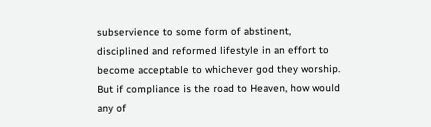subservience to some form of abstinent, disciplined and reformed lifestyle in an effort to become acceptable to whichever god they worship. But if compliance is the road to Heaven, how would any of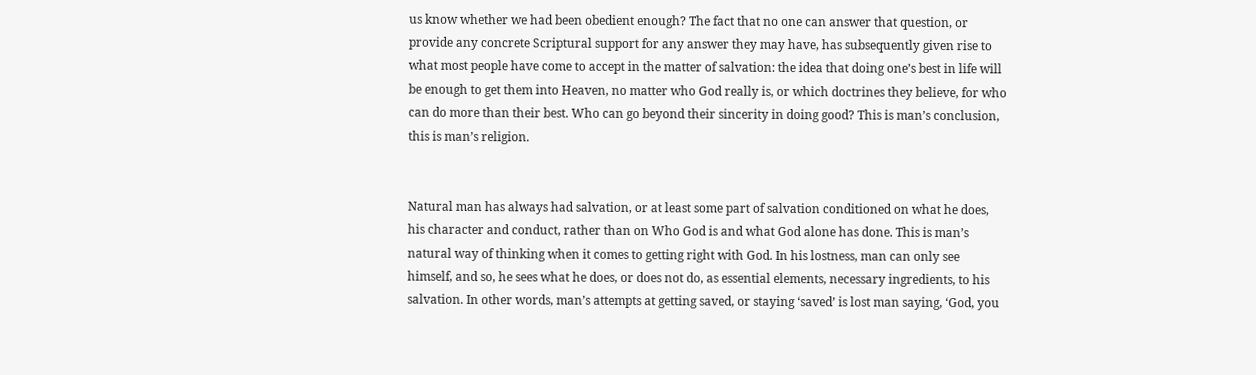us know whether we had been obedient enough? The fact that no one can answer that question, or provide any concrete Scriptural support for any answer they may have, has subsequently given rise to what most people have come to accept in the matter of salvation: the idea that doing one’s best in life will be enough to get them into Heaven, no matter who God really is, or which doctrines they believe, for who can do more than their best. Who can go beyond their sincerity in doing good? This is man’s conclusion, this is man’s religion.


Natural man has always had salvation, or at least some part of salvation conditioned on what he does, his character and conduct, rather than on Who God is and what God alone has done. This is man’s natural way of thinking when it comes to getting right with God. In his lostness, man can only see himself, and so, he sees what he does, or does not do, as essential elements, necessary ingredients, to his salvation. In other words, man’s attempts at getting saved, or staying ‘saved’ is lost man saying, ‘God, you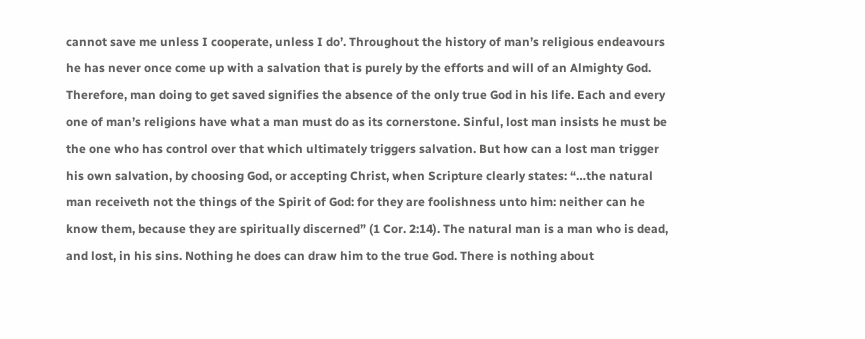cannot save me unless I cooperate, unless I do’. Throughout the history of man’s religious endeavours he has never once come up with a salvation that is purely by the efforts and will of an Almighty God. Therefore, man doing to get saved signifies the absence of the only true God in his life. Each and every one of man’s religions have what a man must do as its cornerstone. Sinful, lost man insists he must be the one who has control over that which ultimately triggers salvation. But how can a lost man trigger his own salvation, by choosing God, or accepting Christ, when Scripture clearly states: “…the natural man receiveth not the things of the Spirit of God: for they are foolishness unto him: neither can he know them, because they are spiritually discerned” (1 Cor. 2:14). The natural man is a man who is dead, and lost, in his sins. Nothing he does can draw him to the true God. There is nothing about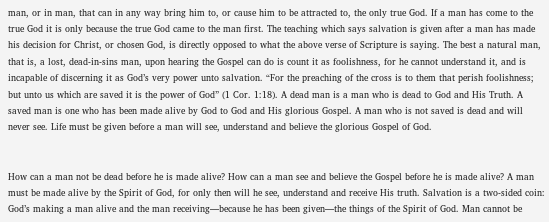man, or in man, that can in any way bring him to, or cause him to be attracted to, the only true God. If a man has come to the true God it is only because the true God came to the man first. The teaching which says salvation is given after a man has made his decision for Christ, or chosen God, is directly opposed to what the above verse of Scripture is saying. The best a natural man, that is, a lost, dead-in-sins man, upon hearing the Gospel can do is count it as foolishness, for he cannot understand it, and is incapable of discerning it as God’s very power unto salvation. “For the preaching of the cross is to them that perish foolishness; but unto us which are saved it is the power of God” (1 Cor. 1:18). A dead man is a man who is dead to God and His Truth. A saved man is one who has been made alive by God to God and His glorious Gospel. A man who is not saved is dead and will never see. Life must be given before a man will see, understand and believe the glorious Gospel of God.


How can a man not be dead before he is made alive? How can a man see and believe the Gospel before he is made alive? A man must be made alive by the Spirit of God, for only then will he see, understand and receive His truth. Salvation is a two-sided coin: God’s making a man alive and the man receiving—because he has been given—the things of the Spirit of God. Man cannot be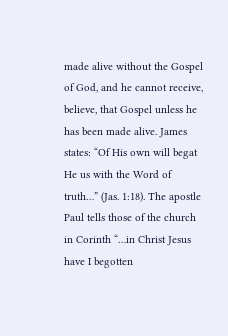made alive without the Gospel of God, and he cannot receive, believe, that Gospel unless he has been made alive. James states: “Of His own will begat He us with the Word of truth…” (Jas. 1:18). The apostle Paul tells those of the church in Corinth “…in Christ Jesus have I begotten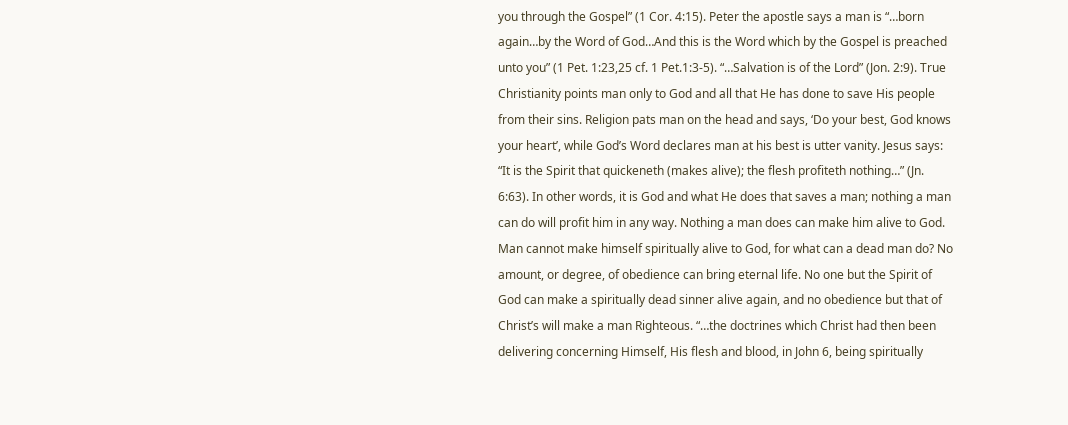you through the Gospel” (1 Cor. 4:15). Peter the apostle says a man is “…born again…by the Word of God…And this is the Word which by the Gospel is preached unto you” (1 Pet. 1:23,25 cf. 1 Pet.1:3-5). “…Salvation is of the Lord” (Jon. 2:9). True Christianity points man only to God and all that He has done to save His people from their sins. Religion pats man on the head and says, ‘Do your best, God knows your heart’, while God’s Word declares man at his best is utter vanity. Jesus says: “It is the Spirit that quickeneth (makes alive); the flesh profiteth nothing…” (Jn. 6:63). In other words, it is God and what He does that saves a man; nothing a man can do will profit him in any way. Nothing a man does can make him alive to God. Man cannot make himself spiritually alive to God, for what can a dead man do? No amount, or degree, of obedience can bring eternal life. No one but the Spirit of God can make a spiritually dead sinner alive again, and no obedience but that of Christ’s will make a man Righteous. “…the doctrines which Christ had then been delivering concerning Himself, His flesh and blood, in John 6, being spiritually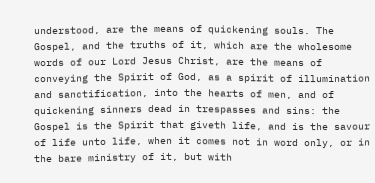understood, are the means of quickening souls. The Gospel, and the truths of it, which are the wholesome words of our Lord Jesus Christ, are the means of conveying the Spirit of God, as a spirit of illumination and sanctification, into the hearts of men, and of quickening sinners dead in trespasses and sins: the Gospel is the Spirit that giveth life, and is the savour of life unto life, when it comes not in word only, or in the bare ministry of it, but with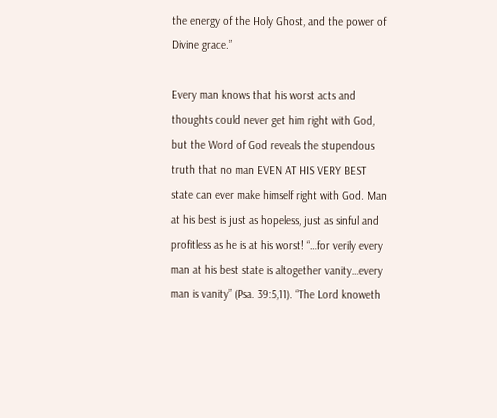the energy of the Holy Ghost, and the power of Divine grace.”

Every man knows that his worst acts and thoughts could never get him right with God, but the Word of God reveals the stupendous truth that no man EVEN AT HIS VERY BEST state can ever make himself right with God. Man at his best is just as hopeless, just as sinful and profitless as he is at his worst! “…for verily every man at his best state is altogether vanity…every man is vanity” (Psa. 39:5,11). “The Lord knoweth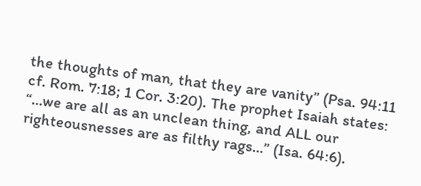the thoughts of man, that they are vanity” (Psa. 94:11 cf. Rom. 7:18; 1 Cor. 3:20). The prophet Isaiah states: “…we are all as an unclean thing, and ALL our righteousnesses are as filthy rags…” (Isa. 64:6).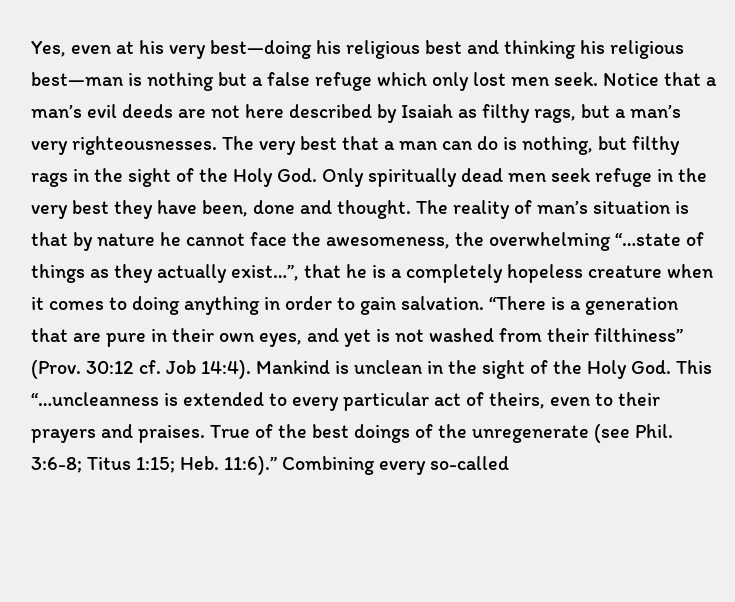Yes, even at his very best—doing his religious best and thinking his religious best—man is nothing but a false refuge which only lost men seek. Notice that a man’s evil deeds are not here described by Isaiah as filthy rags, but a man’s very righteousnesses. The very best that a man can do is nothing, but filthy rags in the sight of the Holy God. Only spiritually dead men seek refuge in the very best they have been, done and thought. The reality of man’s situation is that by nature he cannot face the awesomeness, the overwhelming “…state of things as they actually exist…”, that he is a completely hopeless creature when it comes to doing anything in order to gain salvation. “There is a generation that are pure in their own eyes, and yet is not washed from their filthiness” (Prov. 30:12 cf. Job 14:4). Mankind is unclean in the sight of the Holy God. This “…uncleanness is extended to every particular act of theirs, even to their prayers and praises. True of the best doings of the unregenerate (see Phil. 3:6-8; Titus 1:15; Heb. 11:6).” Combining every so-called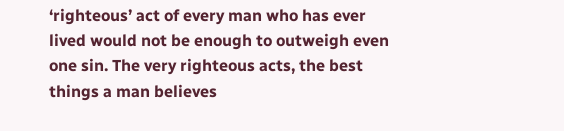‘righteous’ act of every man who has ever lived would not be enough to outweigh even one sin. The very righteous acts, the best things a man believes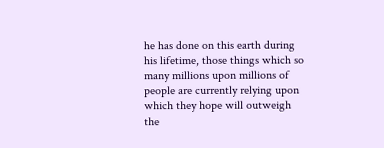he has done on this earth during his lifetime, those things which so many millions upon millions of people are currently relying upon which they hope will outweigh the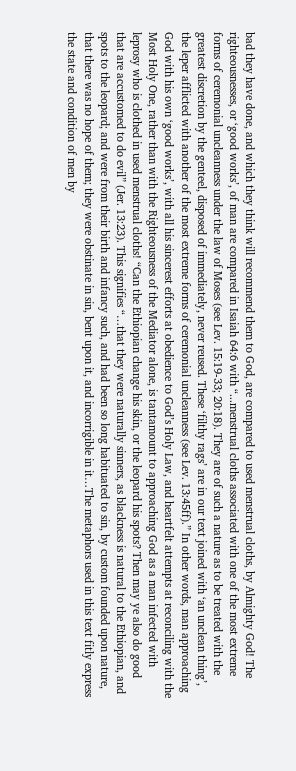bad they have done, and which they think will recommend them to God, are compared to used menstrual cloths, by Almighty God! The righteousnesses, or ‘good works’, of man are compared in Isaiah 64:6 with “...menstrual cloths associated with one of the most extreme forms of ceremonial uncleanness under the law of Moses (see Lev. 15:19-33; 20:18). They are of such a nature as to be treated with the greatest discretion by the genteel, disposed of immediately, never reused. These ‘filthy rags’ are in our text joined with ‘an unclean thing’, the leper afflicted with another of the most extreme forms of ceremonial uncleanness (see Lev. 13:45ff).” In other words, man approaching God with his own ‘good works’, with all his sincerest efforts at obedience to God’s Holy Law, and heartfelt attempts at reconciling with the Most Holy One, rather than with the Righteousness of the Mediator alone, is tantamount to approaching God as a man infected with leprosy who is clothed in used menstrual cloths! “Can the Ethiopian change his skin, or the leopard his spots? Then may ye also do good that are accustomed to do evil” (Jer. 13:23). This signifies “…that they were naturally sinners, as blackness is natural to the Ethiopian, and spots to the leopard; and were from their birth and infancy such, and had been so long habituated to sin, by custom founded upon nature, that there was no hope of them; they were obstinate in sin, bent upon it, and incorrigible in it…The metaphors used in this text fitly express the state and condition of men by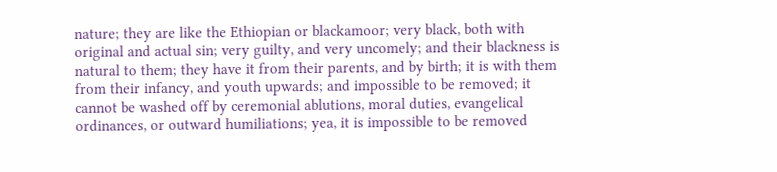nature; they are like the Ethiopian or blackamoor; very black, both with original and actual sin; very guilty, and very uncomely; and their blackness is natural to them; they have it from their parents, and by birth; it is with them from their infancy, and youth upwards; and impossible to be removed; it cannot be washed off by ceremonial ablutions, moral duties, evangelical ordinances, or outward humiliations; yea, it is impossible to be removed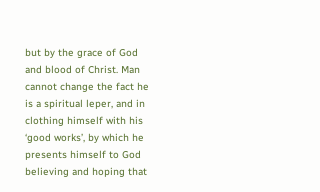but by the grace of God and blood of Christ. Man cannot change the fact he is a spiritual leper, and in clothing himself with his ‘good works’, by which he presents himself to God believing and hoping that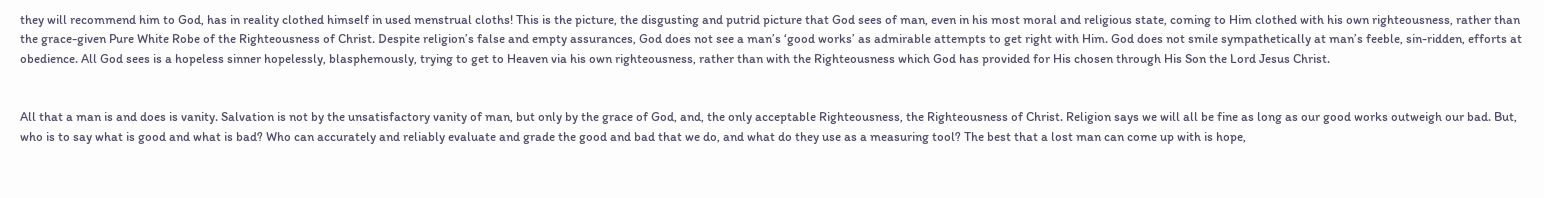they will recommend him to God, has in reality clothed himself in used menstrual cloths! This is the picture, the disgusting and putrid picture that God sees of man, even in his most moral and religious state, coming to Him clothed with his own righteousness, rather than the grace-given Pure White Robe of the Righteousness of Christ. Despite religion’s false and empty assurances, God does not see a man’s ‘good works’ as admirable attempts to get right with Him. God does not smile sympathetically at man’s feeble, sin-ridden, efforts at obedience. All God sees is a hopeless sinner hopelessly, blasphemously, trying to get to Heaven via his own righteousness, rather than with the Righteousness which God has provided for His chosen through His Son the Lord Jesus Christ.


All that a man is and does is vanity. Salvation is not by the unsatisfactory vanity of man, but only by the grace of God, and, the only acceptable Righteousness, the Righteousness of Christ. Religion says we will all be fine as long as our good works outweigh our bad. But, who is to say what is good and what is bad? Who can accurately and reliably evaluate and grade the good and bad that we do, and what do they use as a measuring tool? The best that a lost man can come up with is hope,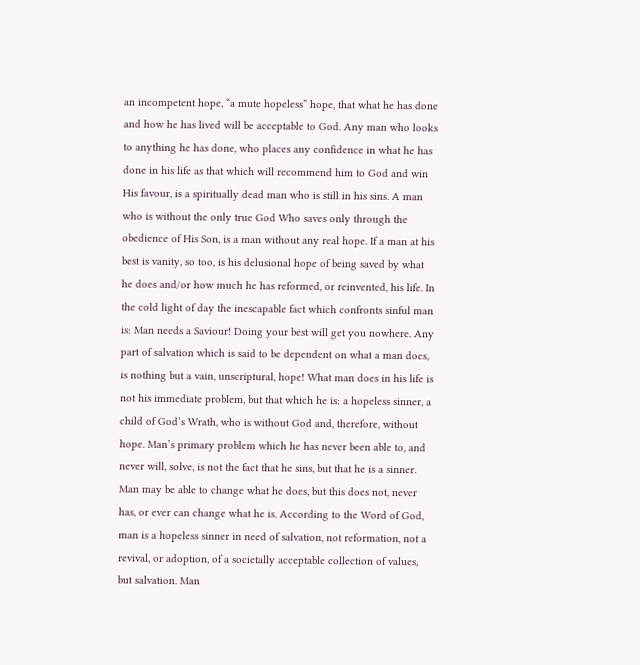an incompetent hope, “a mute hopeless” hope, that what he has done and how he has lived will be acceptable to God. Any man who looks to anything he has done, who places any confidence in what he has done in his life as that which will recommend him to God and win His favour, is a spiritually dead man who is still in his sins. A man who is without the only true God Who saves only through the obedience of His Son, is a man without any real hope. If a man at his best is vanity, so too, is his delusional hope of being saved by what he does and/or how much he has reformed, or reinvented, his life. In the cold light of day the inescapable fact which confronts sinful man is: Man needs a Saviour! Doing your best will get you nowhere. Any part of salvation which is said to be dependent on what a man does, is nothing but a vain, unscriptural, hope! What man does in his life is not his immediate problem, but that which he is: a hopeless sinner, a child of God’s Wrath, who is without God and, therefore, without hope. Man’s primary problem which he has never been able to, and never will, solve, is not the fact that he sins, but that he is a sinner. Man may be able to change what he does, but this does not, never has, or ever can change what he is. According to the Word of God, man is a hopeless sinner in need of salvation, not reformation, not a revival, or adoption, of a societally acceptable collection of values, but salvation. Man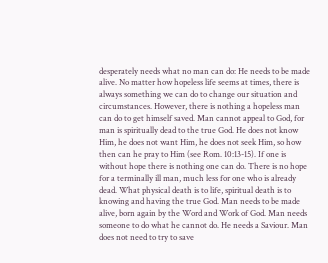desperately needs what no man can do: He needs to be made alive. No matter how hopeless life seems at times, there is always something we can do to change our situation and circumstances. However, there is nothing a hopeless man can do to get himself saved. Man cannot appeal to God, for man is spiritually dead to the true God. He does not know Him, he does not want Him, he does not seek Him, so how then can he pray to Him (see Rom. 10:13-15). If one is without hope there is nothing one can do. There is no hope for a terminally ill man, much less for one who is already dead. What physical death is to life, spiritual death is to knowing and having the true God. Man needs to be made alive, born again by the Word and Work of God. Man needs someone to do what he cannot do. He needs a Saviour. Man does not need to try to save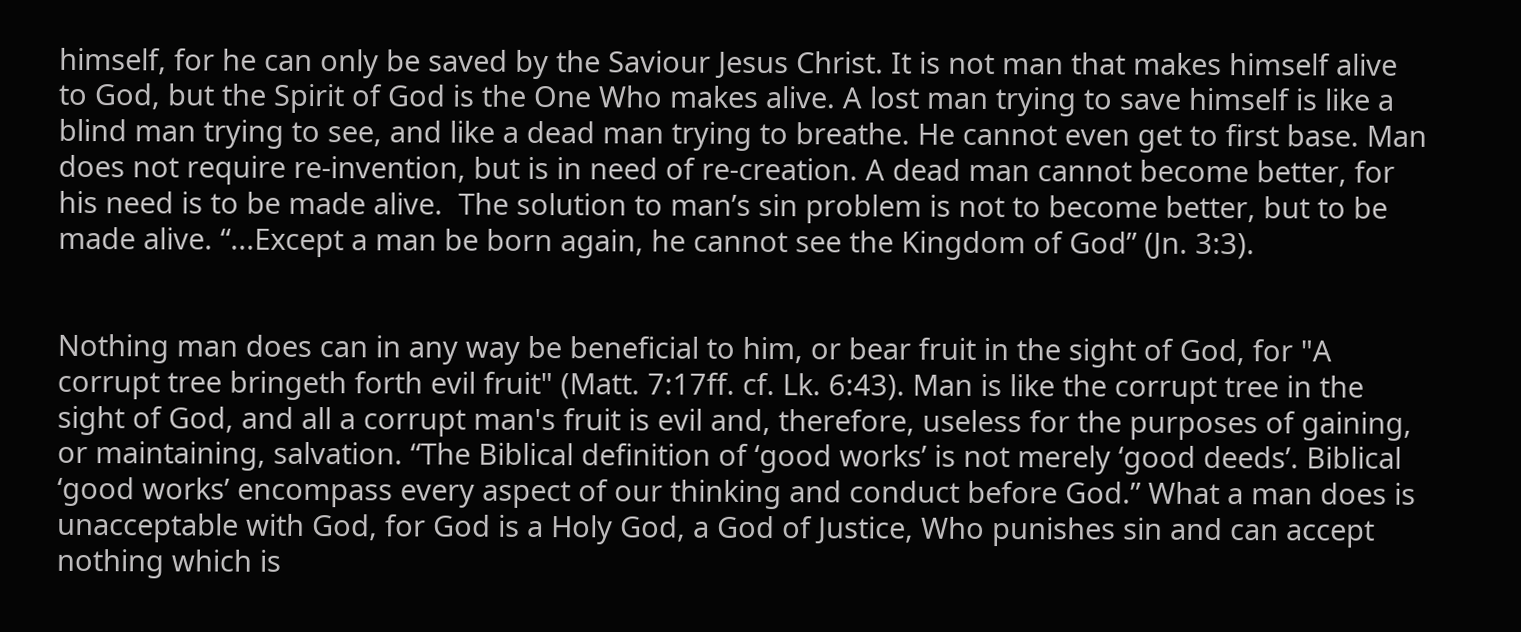himself, for he can only be saved by the Saviour Jesus Christ. It is not man that makes himself alive to God, but the Spirit of God is the One Who makes alive. A lost man trying to save himself is like a blind man trying to see, and like a dead man trying to breathe. He cannot even get to first base. Man does not require re-invention, but is in need of re-creation. A dead man cannot become better, for his need is to be made alive.  The solution to man’s sin problem is not to become better, but to be made alive. “...Except a man be born again, he cannot see the Kingdom of God” (Jn. 3:3).


Nothing man does can in any way be beneficial to him, or bear fruit in the sight of God, for "A corrupt tree bringeth forth evil fruit" (Matt. 7:17ff. cf. Lk. 6:43). Man is like the corrupt tree in the sight of God, and all a corrupt man's fruit is evil and, therefore, useless for the purposes of gaining, or maintaining, salvation. “The Biblical definition of ‘good works’ is not merely ‘good deeds’. Biblical ‘good works’ encompass every aspect of our thinking and conduct before God.” What a man does is unacceptable with God, for God is a Holy God, a God of Justice, Who punishes sin and can accept nothing which is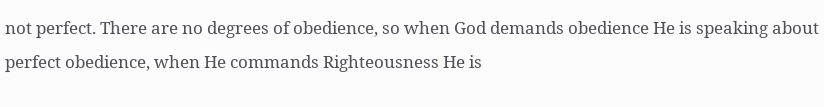not perfect. There are no degrees of obedience, so when God demands obedience He is speaking about perfect obedience, when He commands Righteousness He is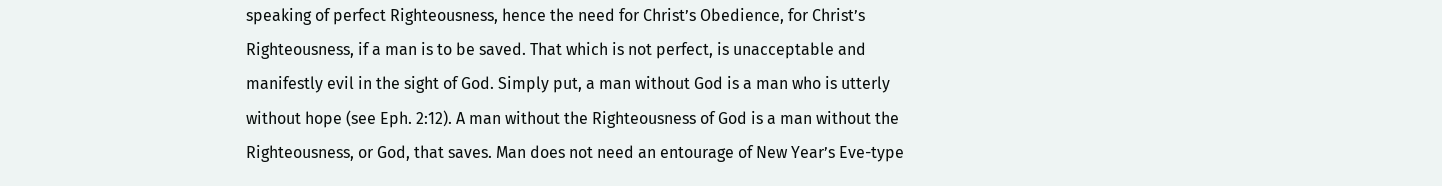speaking of perfect Righteousness, hence the need for Christ’s Obedience, for Christ’s Righteousness, if a man is to be saved. That which is not perfect, is unacceptable and manifestly evil in the sight of God. Simply put, a man without God is a man who is utterly without hope (see Eph. 2:12). A man without the Righteousness of God is a man without the Righteousness, or God, that saves. Man does not need an entourage of New Year’s Eve-type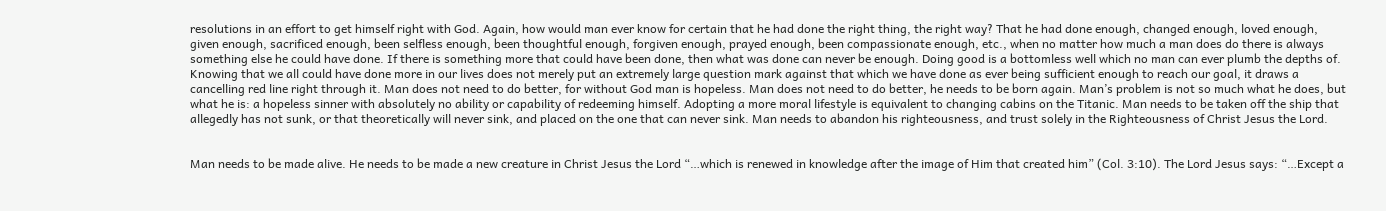resolutions in an effort to get himself right with God. Again, how would man ever know for certain that he had done the right thing, the right way? That he had done enough, changed enough, loved enough, given enough, sacrificed enough, been selfless enough, been thoughtful enough, forgiven enough, prayed enough, been compassionate enough, etc., when no matter how much a man does do there is always something else he could have done. If there is something more that could have been done, then what was done can never be enough. Doing good is a bottomless well which no man can ever plumb the depths of. Knowing that we all could have done more in our lives does not merely put an extremely large question mark against that which we have done as ever being sufficient enough to reach our goal, it draws a cancelling red line right through it. Man does not need to do better, for without God man is hopeless. Man does not need to do better, he needs to be born again. Man’s problem is not so much what he does, but what he is: a hopeless sinner with absolutely no ability or capability of redeeming himself. Adopting a more moral lifestyle is equivalent to changing cabins on the Titanic. Man needs to be taken off the ship that allegedly has not sunk, or that theoretically will never sink, and placed on the one that can never sink. Man needs to abandon his righteousness, and trust solely in the Righteousness of Christ Jesus the Lord.


Man needs to be made alive. He needs to be made a new creature in Christ Jesus the Lord “…which is renewed in knowledge after the image of Him that created him” (Col. 3:10). The Lord Jesus says: “…Except a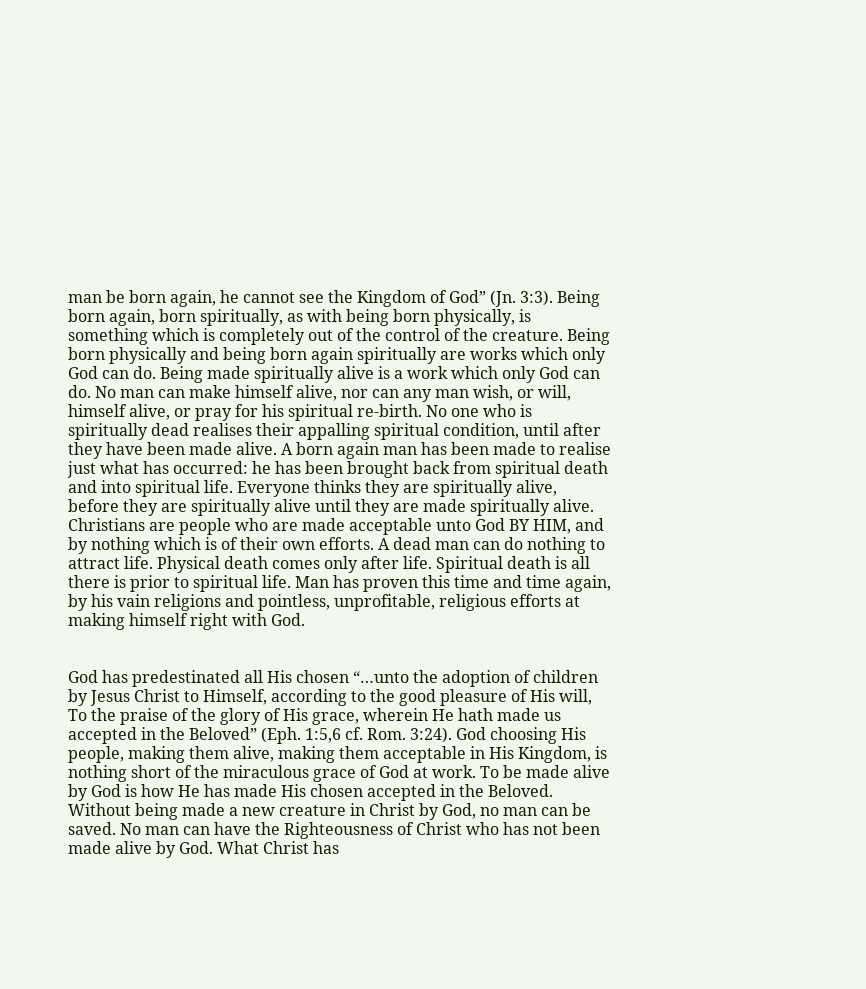man be born again, he cannot see the Kingdom of God” (Jn. 3:3). Being born again, born spiritually, as with being born physically, is something which is completely out of the control of the creature. Being born physically and being born again spiritually are works which only God can do. Being made spiritually alive is a work which only God can do. No man can make himself alive, nor can any man wish, or will, himself alive, or pray for his spiritual re-birth. No one who is spiritually dead realises their appalling spiritual condition, until after they have been made alive. A born again man has been made to realise just what has occurred: he has been brought back from spiritual death and into spiritual life. Everyone thinks they are spiritually alive, before they are spiritually alive until they are made spiritually alive. Christians are people who are made acceptable unto God BY HIM, and by nothing which is of their own efforts. A dead man can do nothing to attract life. Physical death comes only after life. Spiritual death is all there is prior to spiritual life. Man has proven this time and time again, by his vain religions and pointless, unprofitable, religious efforts at making himself right with God.


God has predestinated all His chosen “…unto the adoption of children by Jesus Christ to Himself, according to the good pleasure of His will, To the praise of the glory of His grace, wherein He hath made us accepted in the Beloved” (Eph. 1:5,6 cf. Rom. 3:24). God choosing His people, making them alive, making them acceptable in His Kingdom, is nothing short of the miraculous grace of God at work. To be made alive by God is how He has made His chosen accepted in the Beloved. Without being made a new creature in Christ by God, no man can be saved. No man can have the Righteousness of Christ who has not been made alive by God. What Christ has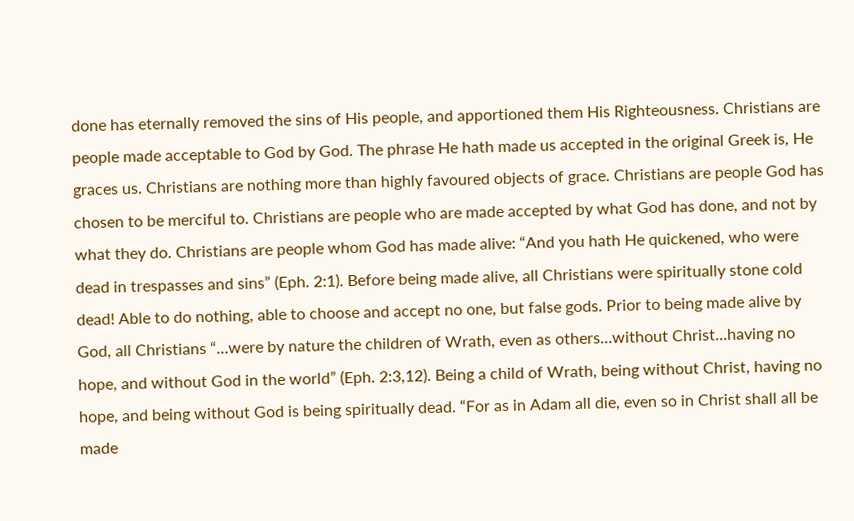done has eternally removed the sins of His people, and apportioned them His Righteousness. Christians are people made acceptable to God by God. The phrase He hath made us accepted in the original Greek is, He graces us. Christians are nothing more than highly favoured objects of grace. Christians are people God has chosen to be merciful to. Christians are people who are made accepted by what God has done, and not by what they do. Christians are people whom God has made alive: “And you hath He quickened, who were dead in trespasses and sins” (Eph. 2:1). Before being made alive, all Christians were spiritually stone cold dead! Able to do nothing, able to choose and accept no one, but false gods. Prior to being made alive by God, all Christians “…were by nature the children of Wrath, even as others…without Christ…having no hope, and without God in the world” (Eph. 2:3,12). Being a child of Wrath, being without Christ, having no hope, and being without God is being spiritually dead. “For as in Adam all die, even so in Christ shall all be made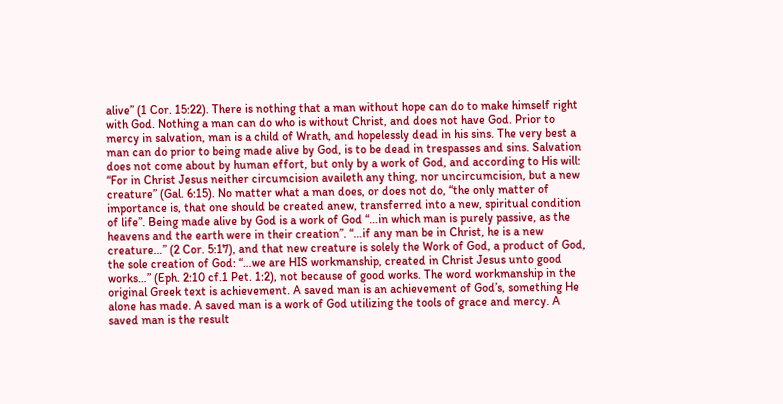alive” (1 Cor. 15:22). There is nothing that a man without hope can do to make himself right with God. Nothing a man can do who is without Christ, and does not have God. Prior to mercy in salvation, man is a child of Wrath, and hopelessly dead in his sins. The very best a man can do prior to being made alive by God, is to be dead in trespasses and sins. Salvation does not come about by human effort, but only by a work of God, and according to His will: “For in Christ Jesus neither circumcision availeth any thing, nor uncircumcision, but a new creature” (Gal. 6:15). No matter what a man does, or does not do, “the only matter of importance is, that one should be created anew, transferred into a new, spiritual condition of life”. Being made alive by God is a work of God “…in which man is purely passive, as the heavens and the earth were in their creation”. “…if any man be in Christ, he is a new creature…” (2 Cor. 5:17), and that new creature is solely the Work of God, a product of God, the sole creation of God: “…we are HIS workmanship, created in Christ Jesus unto good works…” (Eph. 2:10 cf.1 Pet. 1:2), not because of good works. The word workmanship in the original Greek text is achievement. A saved man is an achievement of God’s, something He alone has made. A saved man is a work of God utilizing the tools of grace and mercy. A saved man is the result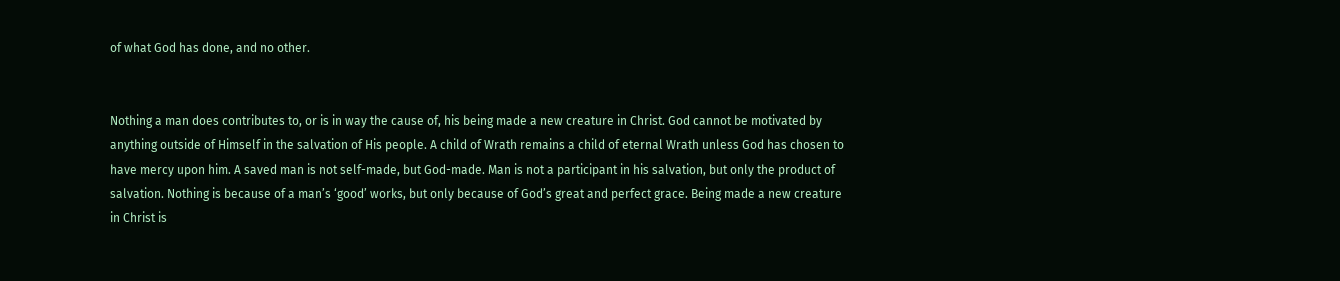of what God has done, and no other.


Nothing a man does contributes to, or is in way the cause of, his being made a new creature in Christ. God cannot be motivated by anything outside of Himself in the salvation of His people. A child of Wrath remains a child of eternal Wrath unless God has chosen to have mercy upon him. A saved man is not self-made, but God-made. Man is not a participant in his salvation, but only the product of salvation. Nothing is because of a man’s ‘good’ works, but only because of God’s great and perfect grace. Being made a new creature in Christ is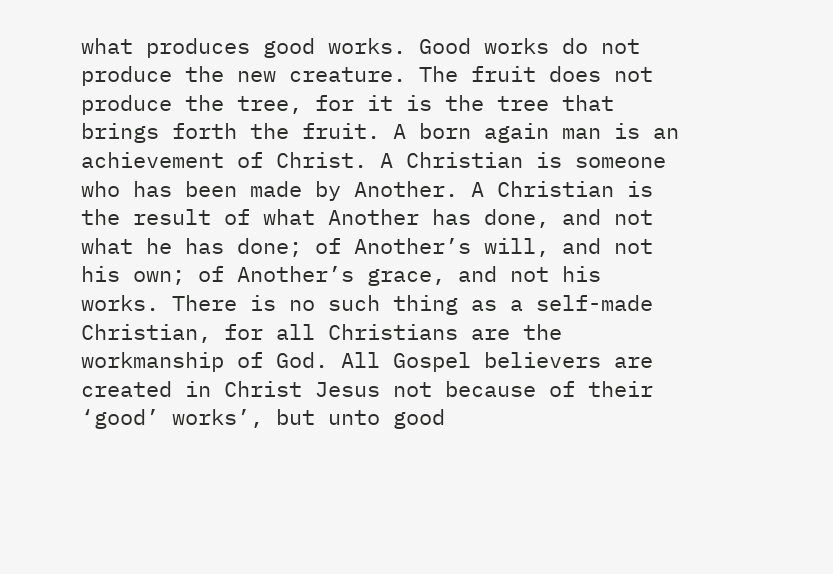what produces good works. Good works do not produce the new creature. The fruit does not produce the tree, for it is the tree that brings forth the fruit. A born again man is an achievement of Christ. A Christian is someone who has been made by Another. A Christian is the result of what Another has done, and not what he has done; of Another’s will, and not his own; of Another’s grace, and not his works. There is no such thing as a self-made Christian, for all Christians are the workmanship of God. All Gospel believers are created in Christ Jesus not because of their ‘good’ works’, but unto good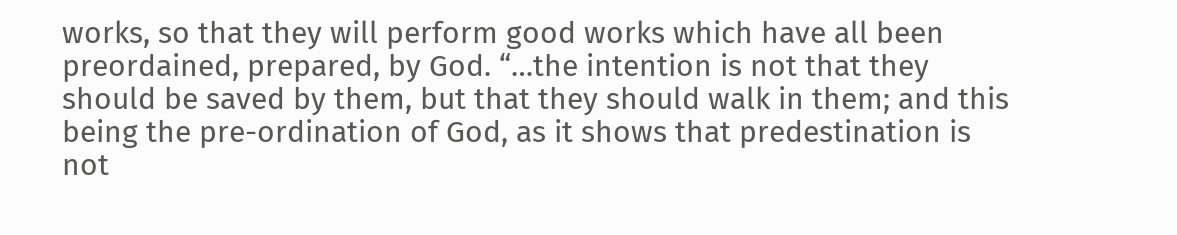works, so that they will perform good works which have all been preordained, prepared, by God. “…the intention is not that they should be saved by them, but that they should walk in them; and this being the pre-ordination of God, as it shows that predestination is not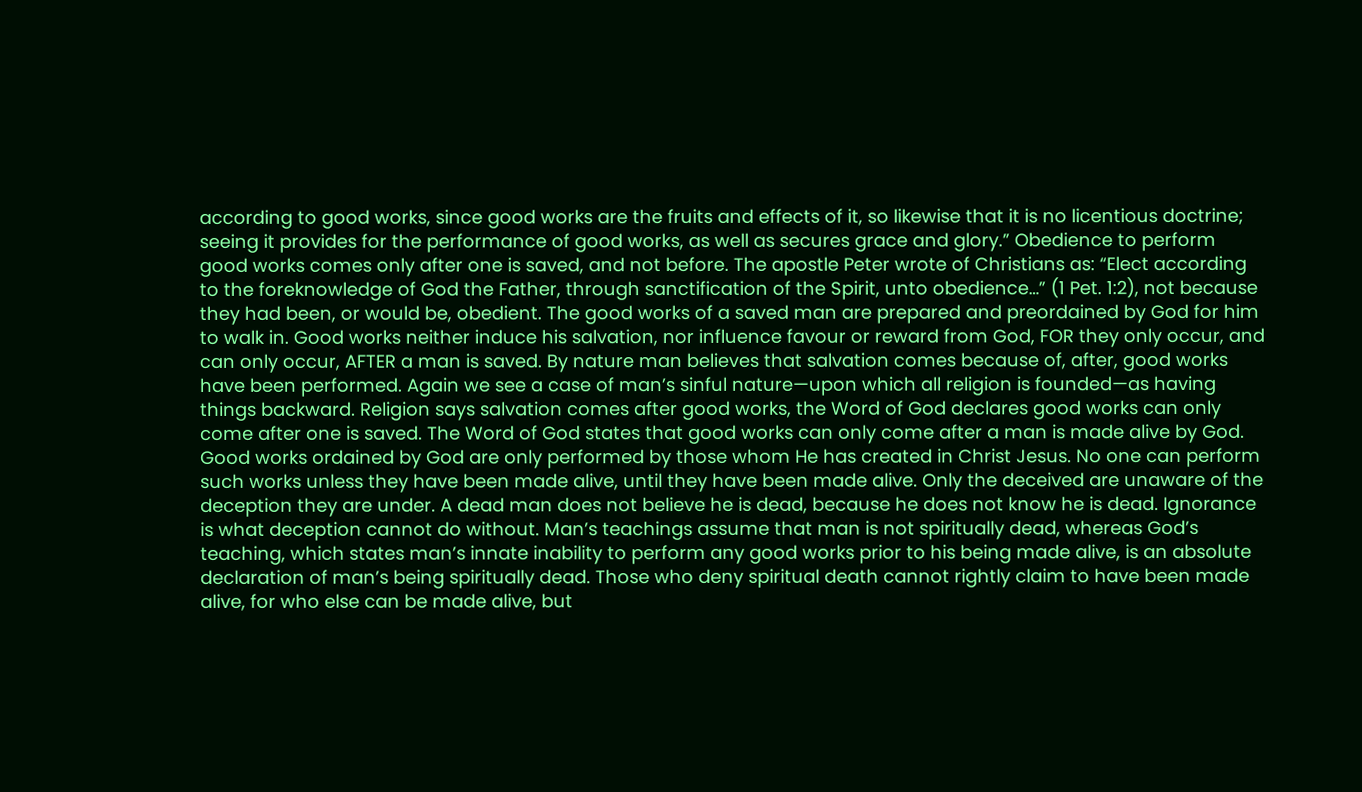according to good works, since good works are the fruits and effects of it, so likewise that it is no licentious doctrine; seeing it provides for the performance of good works, as well as secures grace and glory.” Obedience to perform good works comes only after one is saved, and not before. The apostle Peter wrote of Christians as: “Elect according to the foreknowledge of God the Father, through sanctification of the Spirit, unto obedience…” (1 Pet. 1:2), not because they had been, or would be, obedient. The good works of a saved man are prepared and preordained by God for him to walk in. Good works neither induce his salvation, nor influence favour or reward from God, FOR they only occur, and can only occur, AFTER a man is saved. By nature man believes that salvation comes because of, after, good works have been performed. Again we see a case of man’s sinful nature—upon which all religion is founded—as having things backward. Religion says salvation comes after good works, the Word of God declares good works can only come after one is saved. The Word of God states that good works can only come after a man is made alive by God. Good works ordained by God are only performed by those whom He has created in Christ Jesus. No one can perform such works unless they have been made alive, until they have been made alive. Only the deceived are unaware of the deception they are under. A dead man does not believe he is dead, because he does not know he is dead. Ignorance is what deception cannot do without. Man’s teachings assume that man is not spiritually dead, whereas God’s teaching, which states man’s innate inability to perform any good works prior to his being made alive, is an absolute declaration of man’s being spiritually dead. Those who deny spiritual death cannot rightly claim to have been made alive, for who else can be made alive, but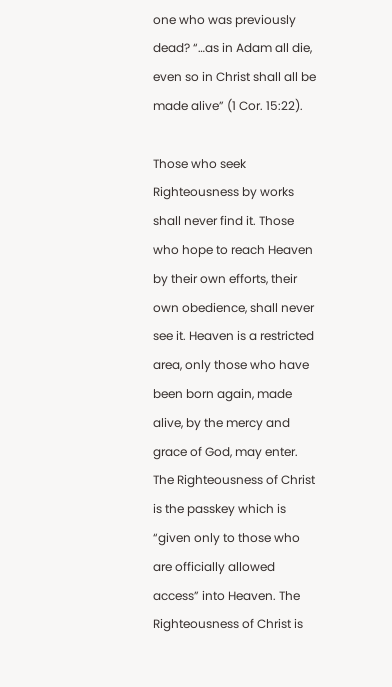one who was previously dead? “…as in Adam all die, even so in Christ shall all be made alive” (1 Cor. 15:22).

Those who seek Righteousness by works shall never find it. Those who hope to reach Heaven by their own efforts, their own obedience, shall never see it. Heaven is a restricted area, only those who have been born again, made alive, by the mercy and grace of God, may enter. The Righteousness of Christ is the passkey which is “given only to those who are officially allowed access” into Heaven. The Righteousness of Christ is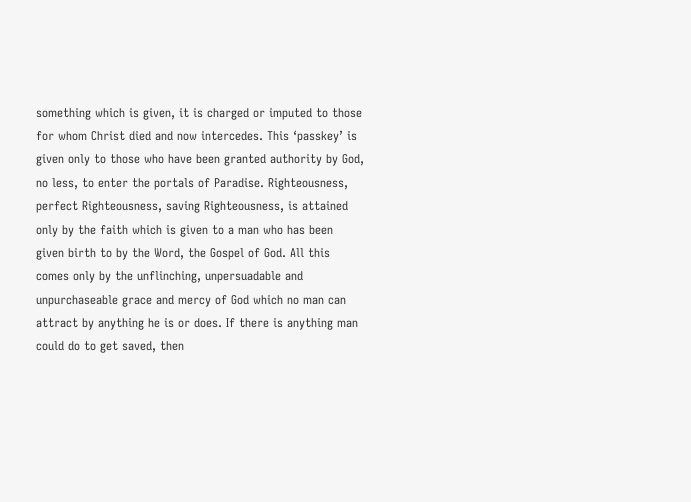something which is given, it is charged or imputed to those for whom Christ died and now intercedes. This ‘passkey’ is given only to those who have been granted authority by God, no less, to enter the portals of Paradise. Righteousness, perfect Righteousness, saving Righteousness, is attained only by the faith which is given to a man who has been given birth to by the Word, the Gospel of God. All this comes only by the unflinching, unpersuadable and unpurchaseable grace and mercy of God which no man can attract by anything he is or does. If there is anything man could do to get saved, then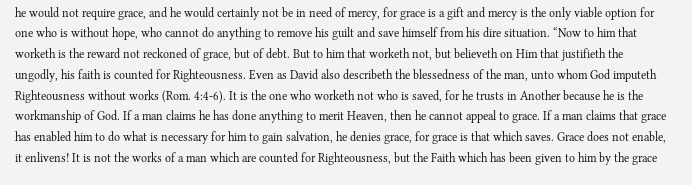he would not require grace, and he would certainly not be in need of mercy, for grace is a gift and mercy is the only viable option for one who is without hope, who cannot do anything to remove his guilt and save himself from his dire situation. “Now to him that worketh is the reward not reckoned of grace, but of debt. But to him that worketh not, but believeth on Him that justifieth the ungodly, his faith is counted for Righteousness. Even as David also describeth the blessedness of the man, unto whom God imputeth Righteousness without works (Rom. 4:4-6). It is the one who worketh not who is saved, for he trusts in Another because he is the workmanship of God. If a man claims he has done anything to merit Heaven, then he cannot appeal to grace. If a man claims that grace has enabled him to do what is necessary for him to gain salvation, he denies grace, for grace is that which saves. Grace does not enable, it enlivens! It is not the works of a man which are counted for Righteousness, but the Faith which has been given to him by the grace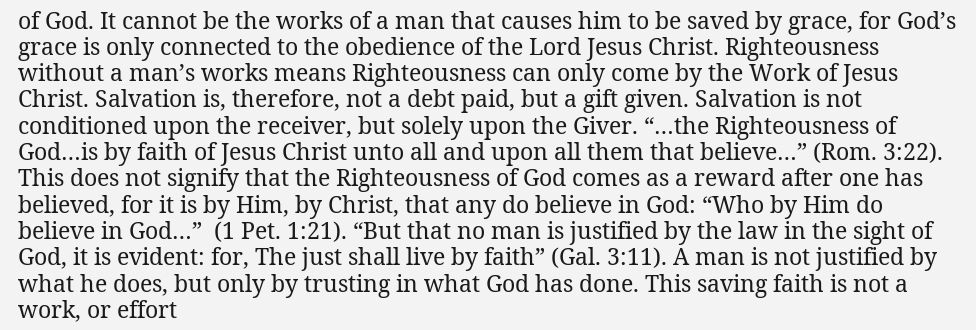of God. It cannot be the works of a man that causes him to be saved by grace, for God’s grace is only connected to the obedience of the Lord Jesus Christ. Righteousness without a man’s works means Righteousness can only come by the Work of Jesus Christ. Salvation is, therefore, not a debt paid, but a gift given. Salvation is not conditioned upon the receiver, but solely upon the Giver. “…the Righteousness of God…is by faith of Jesus Christ unto all and upon all them that believe…” (Rom. 3:22). This does not signify that the Righteousness of God comes as a reward after one has believed, for it is by Him, by Christ, that any do believe in God: “Who by Him do believe in God…”  (1 Pet. 1:21). “But that no man is justified by the law in the sight of God, it is evident: for, The just shall live by faith” (Gal. 3:11). A man is not justified by what he does, but only by trusting in what God has done. This saving faith is not a work, or effort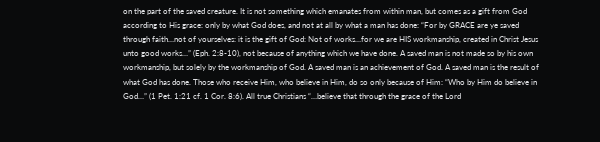on the part of the saved creature. It is not something which emanates from within man, but comes as a gift from God according to His grace: only by what God does, and not at all by what a man has done: “For by GRACE are ye saved through faith…not of yourselves: it is the gift of God: Not of works…for we are HIS workmanship, created in Christ Jesus unto good works…” (Eph. 2:8-10), not because of anything which we have done. A saved man is not made so by his own workmanship, but solely by the workmanship of God. A saved man is an achievement of God. A saved man is the result of what God has done. Those who receive Him, who believe in Him, do so only because of Him: “Who by Him do believe in God…” (1 Pet. 1:21 cf. 1 Cor. 8:6). All true Christians “…believe that through the grace of the Lord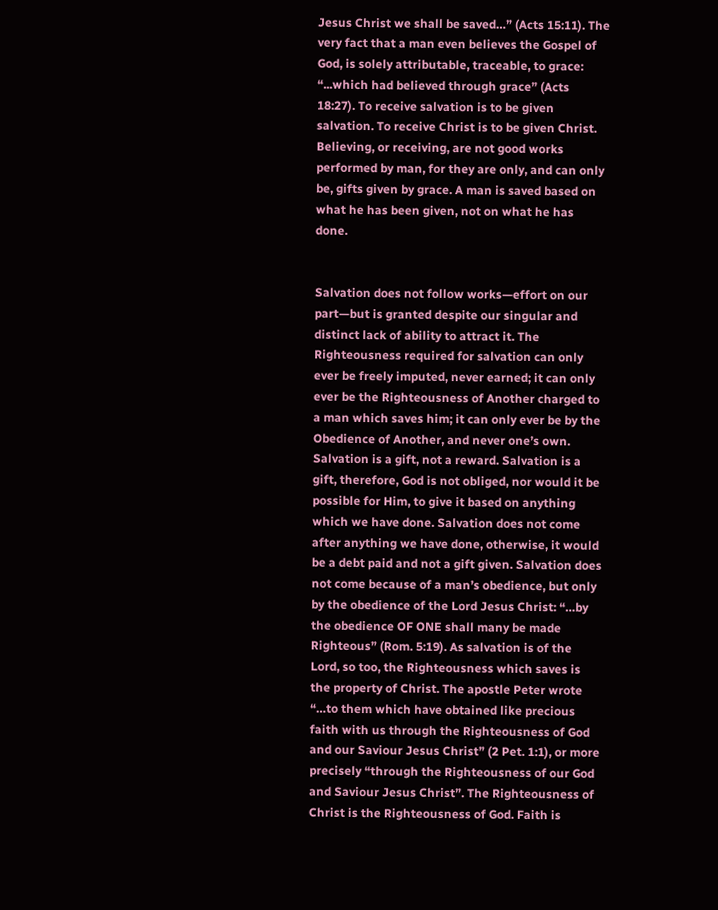Jesus Christ we shall be saved…” (Acts 15:11). The very fact that a man even believes the Gospel of God, is solely attributable, traceable, to grace: “...which had believed through grace” (Acts 18:27). To receive salvation is to be given salvation. To receive Christ is to be given Christ. Believing, or receiving, are not good works performed by man, for they are only, and can only be, gifts given by grace. A man is saved based on what he has been given, not on what he has done.


Salvation does not follow works—effort on our part—but is granted despite our singular and distinct lack of ability to attract it. The Righteousness required for salvation can only ever be freely imputed, never earned; it can only ever be the Righteousness of Another charged to a man which saves him; it can only ever be by the Obedience of Another, and never one’s own. Salvation is a gift, not a reward. Salvation is a gift, therefore, God is not obliged, nor would it be possible for Him, to give it based on anything which we have done. Salvation does not come after anything we have done, otherwise, it would be a debt paid and not a gift given. Salvation does not come because of a man’s obedience, but only by the obedience of the Lord Jesus Christ: “…by the obedience OF ONE shall many be made Righteous” (Rom. 5:19). As salvation is of the Lord, so too, the Righteousness which saves is the property of Christ. The apostle Peter wrote “…to them which have obtained like precious faith with us through the Righteousness of God and our Saviour Jesus Christ” (2 Pet. 1:1), or more precisely “through the Righteousness of our God and Saviour Jesus Christ”. The Righteousness of Christ is the Righteousness of God. Faith is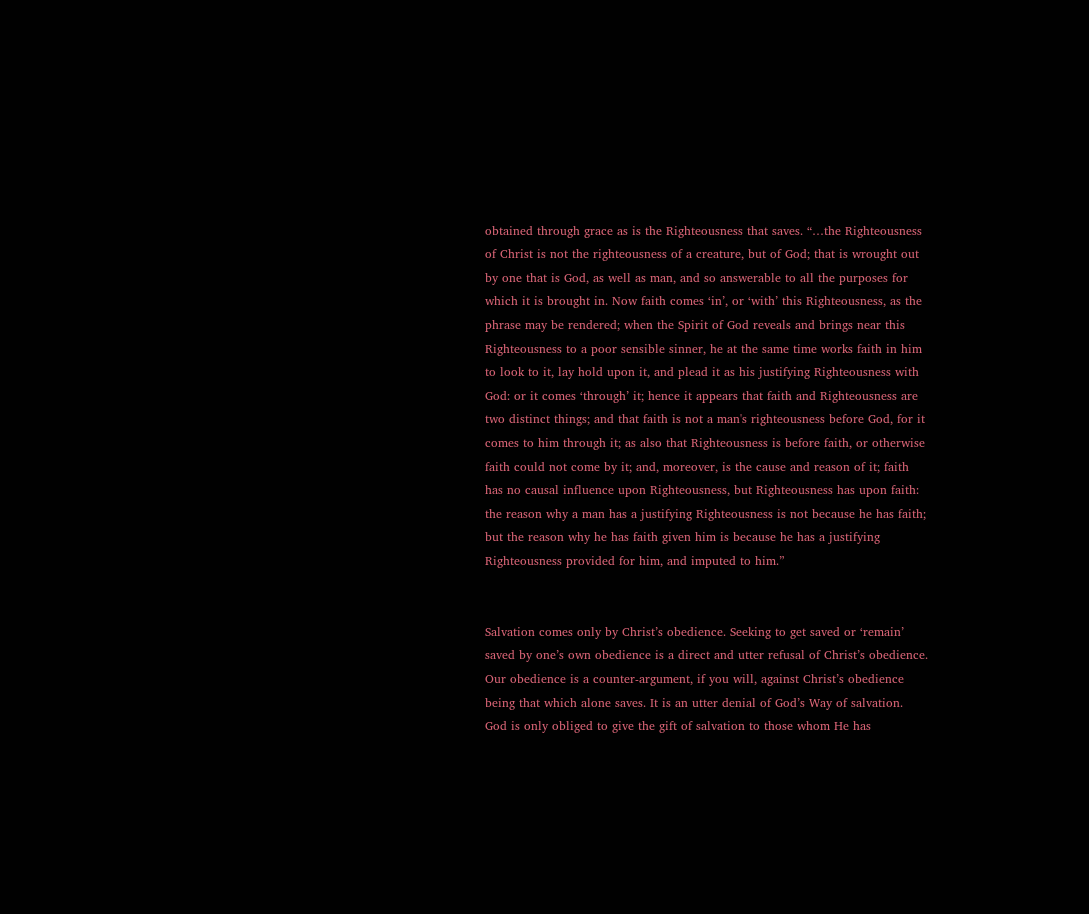obtained through grace as is the Righteousness that saves. “…the Righteousness of Christ is not the righteousness of a creature, but of God; that is wrought out by one that is God, as well as man, and so answerable to all the purposes for which it is brought in. Now faith comes ‘in’, or ‘with’ this Righteousness, as the phrase may be rendered; when the Spirit of God reveals and brings near this Righteousness to a poor sensible sinner, he at the same time works faith in him to look to it, lay hold upon it, and plead it as his justifying Righteousness with God: or it comes ‘through’ it; hence it appears that faith and Righteousness are two distinct things; and that faith is not a man's righteousness before God, for it comes to him through it; as also that Righteousness is before faith, or otherwise faith could not come by it; and, moreover, is the cause and reason of it; faith has no causal influence upon Righteousness, but Righteousness has upon faith: the reason why a man has a justifying Righteousness is not because he has faith; but the reason why he has faith given him is because he has a justifying Righteousness provided for him, and imputed to him.”


Salvation comes only by Christ’s obedience. Seeking to get saved or ‘remain’ saved by one’s own obedience is a direct and utter refusal of Christ’s obedience. Our obedience is a counter-argument, if you will, against Christ’s obedience being that which alone saves. It is an utter denial of God’s Way of salvation. God is only obliged to give the gift of salvation to those whom He has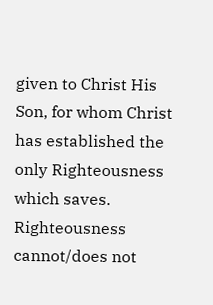given to Christ His Son, for whom Christ has established the only Righteousness which saves. Righteousness cannot/does not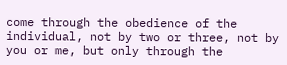come through the obedience of the individual, not by two or three, not by you or me, but only through the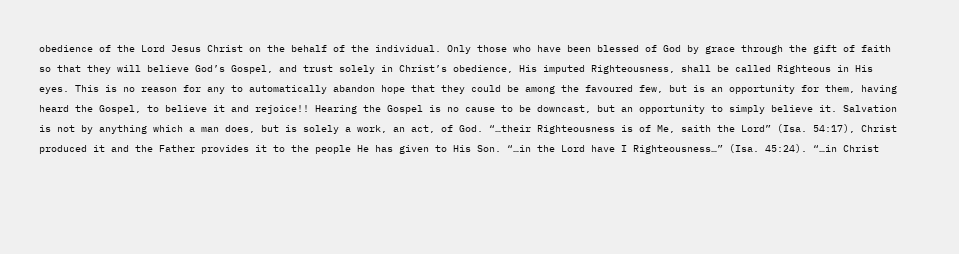obedience of the Lord Jesus Christ on the behalf of the individual. Only those who have been blessed of God by grace through the gift of faith so that they will believe God’s Gospel, and trust solely in Christ’s obedience, His imputed Righteousness, shall be called Righteous in His eyes. This is no reason for any to automatically abandon hope that they could be among the favoured few, but is an opportunity for them, having heard the Gospel, to believe it and rejoice!! Hearing the Gospel is no cause to be downcast, but an opportunity to simply believe it. Salvation is not by anything which a man does, but is solely a work, an act, of God. “…their Righteousness is of Me, saith the Lord” (Isa. 54:17), Christ produced it and the Father provides it to the people He has given to His Son. “…in the Lord have I Righteousness…” (Isa. 45:24). “…in Christ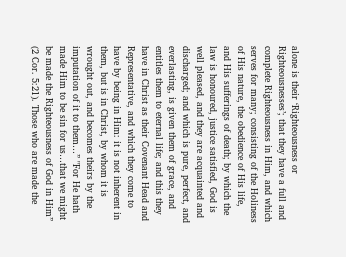alone is their ‘Righteousness or Righteousnesses’; that they have a full and complete Righteousness in Him, and which serves for many; consisting of the Holiness of His nature, the obedience of His life, and His sufferings of death; by which the law is honoured, justice satisfied, God is well pleased, and they are acquainted and discharged; and which is pure, perfect, and everlasting, is given them of grace, and entitles them to eternal life; and this they have in Christ as their Covenant Head and Representative, and which they come to have by being in Him: it is not inherent in them, but is in Christ, by whom it is wrought out, and becomes theirs by the imputation of it to them…” "For He hath made Him to be sin for us…that we might be made the Righteousness of God in Him” (2 Cor. 5:21). Those who are made the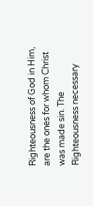Righteousness of God in Him, are the ones for whom Christ was made sin. The Righteousness necessary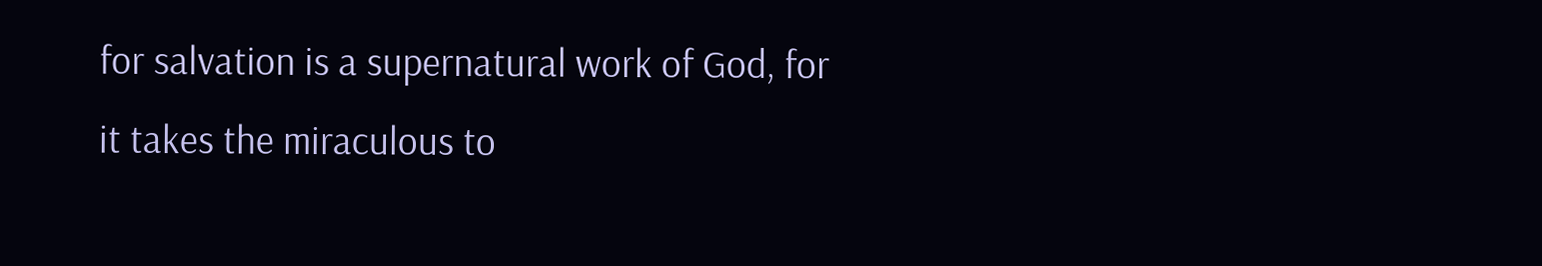for salvation is a supernatural work of God, for it takes the miraculous to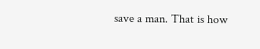save a man. That is how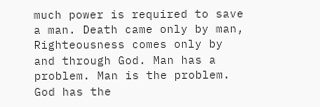much power is required to save a man. Death came only by man, Righteousness comes only by and through God. Man has a problem. Man is the problem. God has the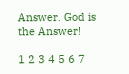Answer. God is the Answer!

1 2 3 4 5 6 7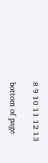8 9 10 11 12 13

bottom of page